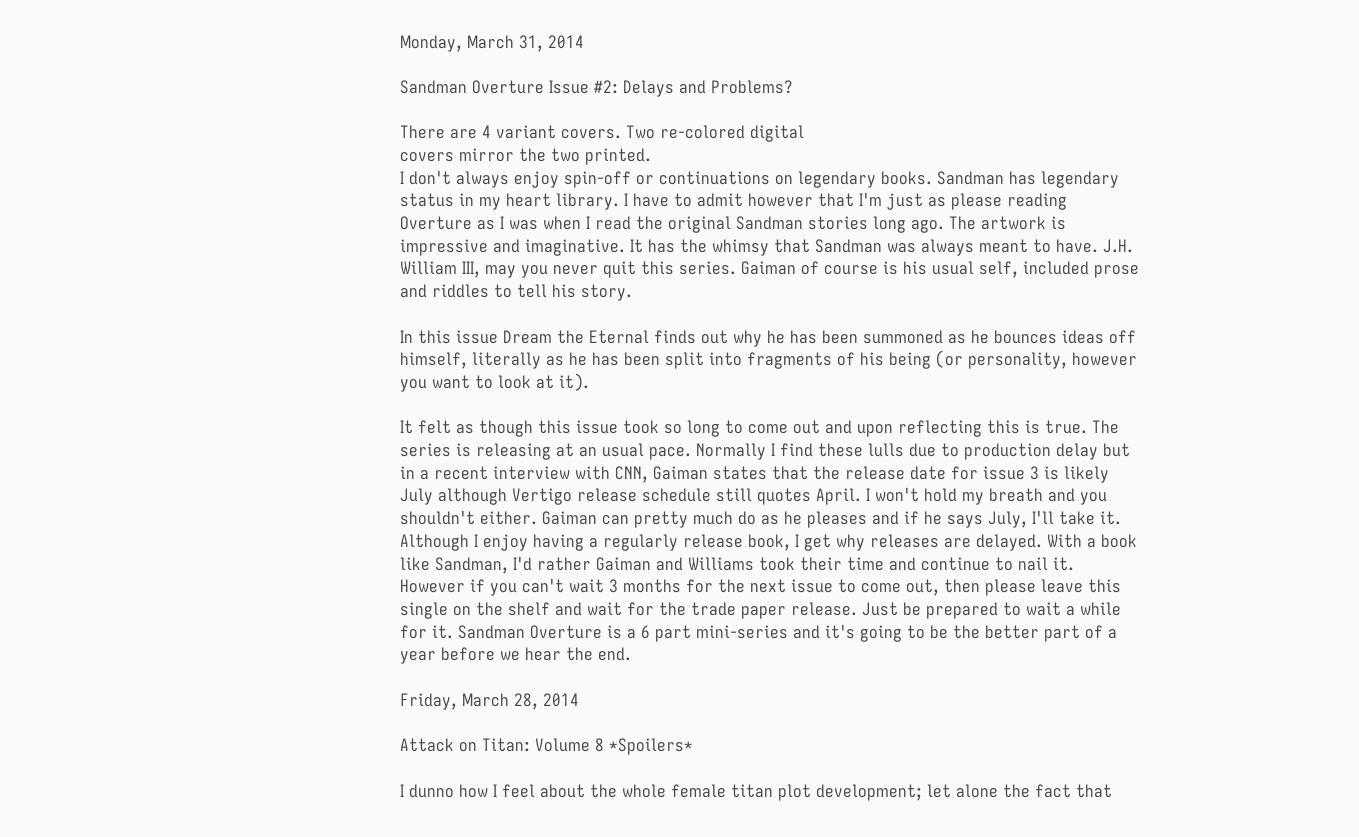Monday, March 31, 2014

Sandman Overture Issue #2: Delays and Problems?

There are 4 variant covers. Two re-colored digital
covers mirror the two printed.
I don't always enjoy spin-off or continuations on legendary books. Sandman has legendary status in my heart library. I have to admit however that I'm just as please reading Overture as I was when I read the original Sandman stories long ago. The artwork is impressive and imaginative. It has the whimsy that Sandman was always meant to have. J.H. William III, may you never quit this series. Gaiman of course is his usual self, included prose and riddles to tell his story.

In this issue Dream the Eternal finds out why he has been summoned as he bounces ideas off himself, literally as he has been split into fragments of his being (or personality, however you want to look at it).

It felt as though this issue took so long to come out and upon reflecting this is true. The series is releasing at an usual pace. Normally I find these lulls due to production delay but in a recent interview with CNN, Gaiman states that the release date for issue 3 is likely July although Vertigo release schedule still quotes April. I won't hold my breath and you shouldn't either. Gaiman can pretty much do as he pleases and if he says July, I'll take it. Although I enjoy having a regularly release book, I get why releases are delayed. With a book like Sandman, I'd rather Gaiman and Williams took their time and continue to nail it. However if you can't wait 3 months for the next issue to come out, then please leave this single on the shelf and wait for the trade paper release. Just be prepared to wait a while for it. Sandman Overture is a 6 part mini-series and it's going to be the better part of a year before we hear the end.

Friday, March 28, 2014

Attack on Titan: Volume 8 *Spoilers*

I dunno how I feel about the whole female titan plot development; let alone the fact that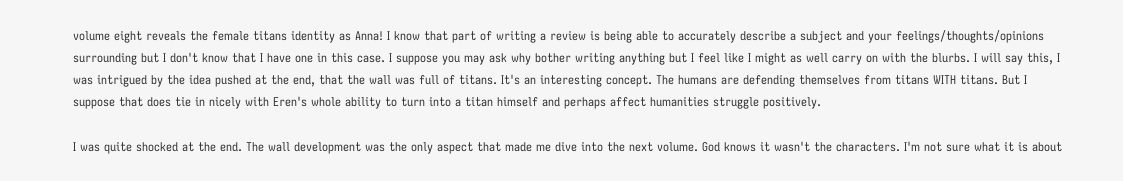volume eight reveals the female titans identity as Anna! I know that part of writing a review is being able to accurately describe a subject and your feelings/thoughts/opinions surrounding but I don't know that I have one in this case. I suppose you may ask why bother writing anything but I feel like I might as well carry on with the blurbs. I will say this, I was intrigued by the idea pushed at the end, that the wall was full of titans. It's an interesting concept. The humans are defending themselves from titans WITH titans. But I suppose that does tie in nicely with Eren's whole ability to turn into a titan himself and perhaps affect humanities struggle positively.

I was quite shocked at the end. The wall development was the only aspect that made me dive into the next volume. God knows it wasn't the characters. I'm not sure what it is about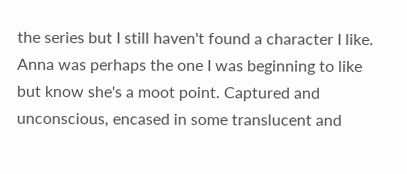the series but I still haven't found a character I like. Anna was perhaps the one I was beginning to like but know she's a moot point. Captured and unconscious, encased in some translucent and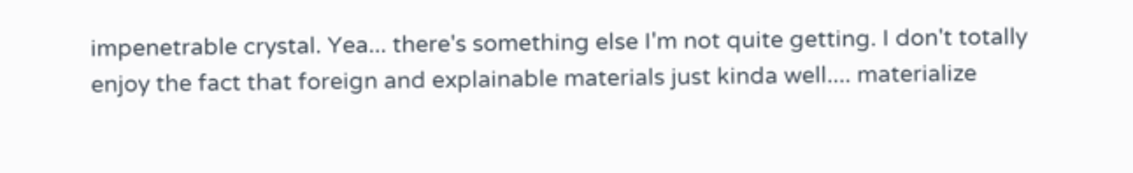impenetrable crystal. Yea... there's something else I'm not quite getting. I don't totally enjoy the fact that foreign and explainable materials just kinda well.... materialize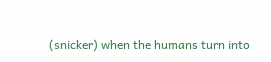(snicker) when the humans turn into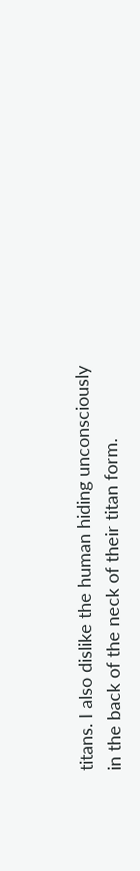titans. I also dislike the human hiding unconsciously in the back of the neck of their titan form.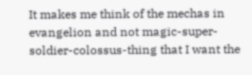It makes me think of the mechas in evangelion and not magic-super-soldier-colossus-thing that I want the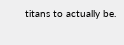titans to actually be.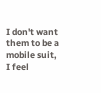I don't want them to be a mobile suit, I feel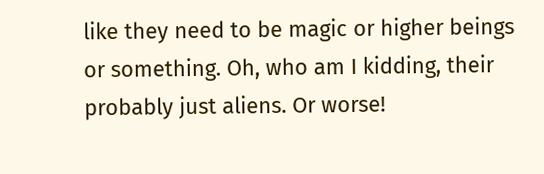like they need to be magic or higher beings or something. Oh, who am I kidding, their probably just aliens. Or worse!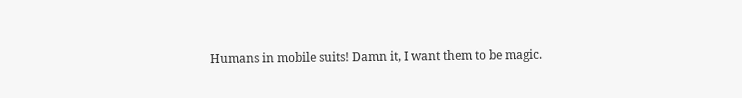Humans in mobile suits! Damn it, I want them to be magic.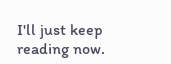I'll just keep reading now.